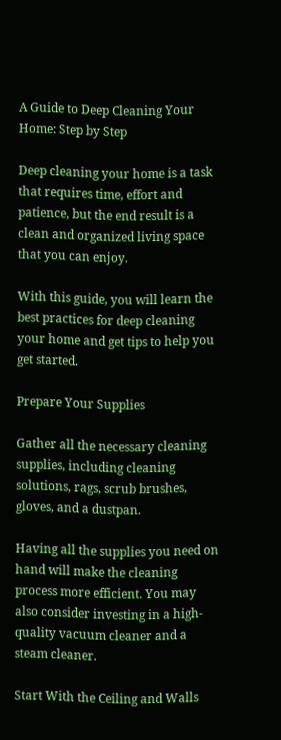A Guide to Deep Cleaning Your Home: Step by Step

Deep cleaning your home is a task that requires time, effort and patience, but the end result is a clean and organized living space that you can enjoy.

With this guide, you will learn the best practices for deep cleaning your home and get tips to help you get started.

Prepare Your Supplies

Gather all the necessary cleaning supplies, including cleaning solutions, rags, scrub brushes, gloves, and a dustpan.

Having all the supplies you need on hand will make the cleaning process more efficient. You may also consider investing in a high-quality vacuum cleaner and a steam cleaner.

Start With the Ceiling and Walls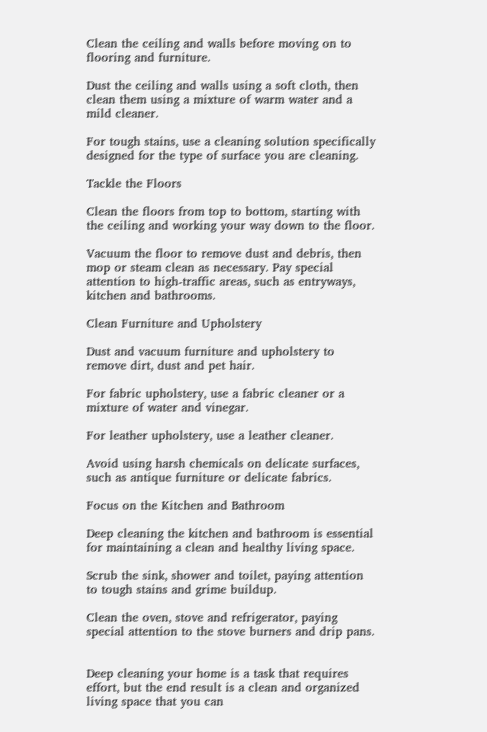Clean the ceiling and walls before moving on to flooring and furniture.

Dust the ceiling and walls using a soft cloth, then clean them using a mixture of warm water and a mild cleaner.

For tough stains, use a cleaning solution specifically designed for the type of surface you are cleaning.

Tackle the Floors

Clean the floors from top to bottom, starting with the ceiling and working your way down to the floor.

Vacuum the floor to remove dust and debris, then mop or steam clean as necessary. Pay special attention to high-traffic areas, such as entryways, kitchen and bathrooms.

Clean Furniture and Upholstery

Dust and vacuum furniture and upholstery to remove dirt, dust and pet hair.

For fabric upholstery, use a fabric cleaner or a mixture of water and vinegar.

For leather upholstery, use a leather cleaner.

Avoid using harsh chemicals on delicate surfaces, such as antique furniture or delicate fabrics.

Focus on the Kitchen and Bathroom

Deep cleaning the kitchen and bathroom is essential for maintaining a clean and healthy living space.

Scrub the sink, shower and toilet, paying attention to tough stains and grime buildup.

Clean the oven, stove and refrigerator, paying special attention to the stove burners and drip pans.


Deep cleaning your home is a task that requires effort, but the end result is a clean and organized living space that you can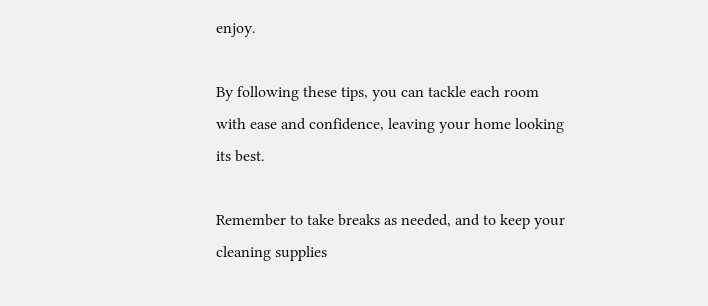enjoy.

By following these tips, you can tackle each room with ease and confidence, leaving your home looking its best.

Remember to take breaks as needed, and to keep your cleaning supplies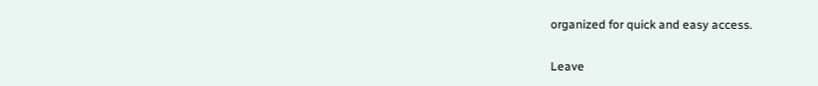organized for quick and easy access.

Leave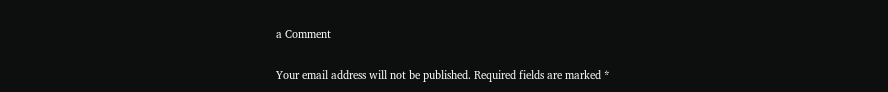a Comment

Your email address will not be published. Required fields are marked *